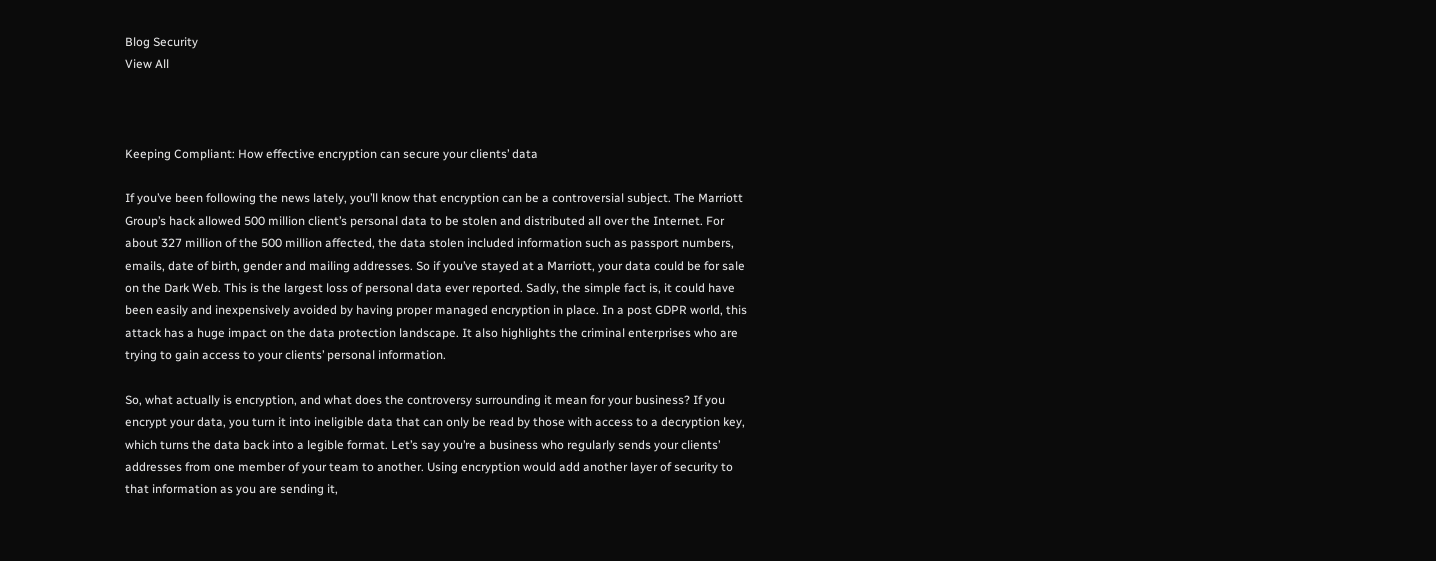Blog Security
View All



Keeping Compliant: How effective encryption can secure your clients’ data

If you’ve been following the news lately, you’ll know that encryption can be a controversial subject. The Marriott Group’s hack allowed 500 million client’s personal data to be stolen and distributed all over the Internet. For about 327 million of the 500 million affected, the data stolen included information such as passport numbers, emails, date of birth, gender and mailing addresses. So if you’ve stayed at a Marriott, your data could be for sale on the Dark Web. This is the largest loss of personal data ever reported. Sadly, the simple fact is, it could have been easily and inexpensively avoided by having proper managed encryption in place. In a post GDPR world, this attack has a huge impact on the data protection landscape. It also highlights the criminal enterprises who are trying to gain access to your clients’ personal information.

So, what actually is encryption, and what does the controversy surrounding it mean for your business? If you encrypt your data, you turn it into ineligible data that can only be read by those with access to a decryption key, which turns the data back into a legible format. Let’s say you’re a business who regularly sends your clients’ addresses from one member of your team to another. Using encryption would add another layer of security to that information as you are sending it,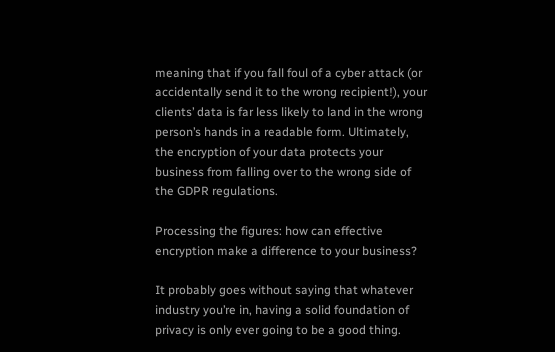meaning that if you fall foul of a cyber attack (or accidentally send it to the wrong recipient!), your clients’ data is far less likely to land in the wrong person’s hands in a readable form. Ultimately, the encryption of your data protects your business from falling over to the wrong side of the GDPR regulations.

Processing the figures: how can effective encryption make a difference to your business?

It probably goes without saying that whatever industry you’re in, having a solid foundation of privacy is only ever going to be a good thing.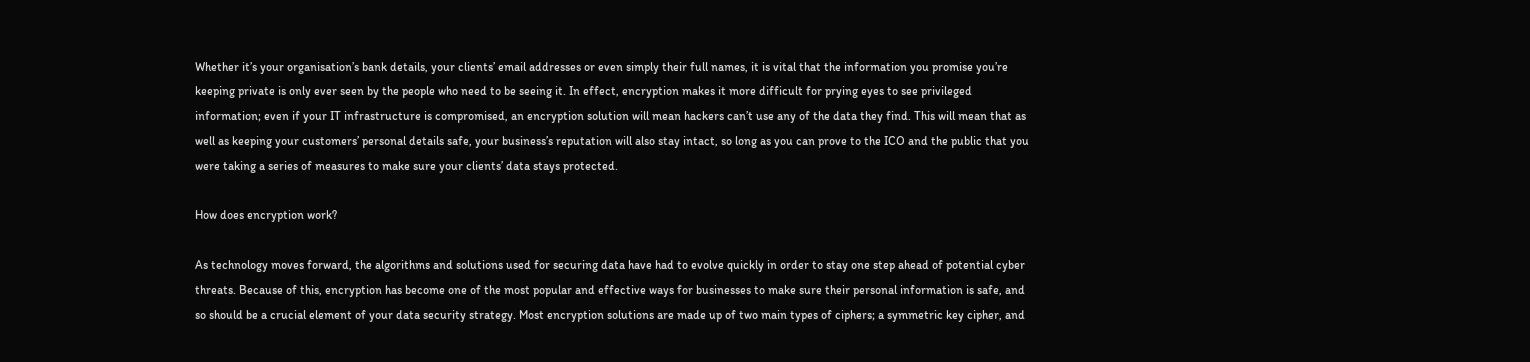Whether it’s your organisation’s bank details, your clients’ email addresses or even simply their full names, it is vital that the information you promise you’re keeping private is only ever seen by the people who need to be seeing it. In effect, encryption makes it more difficult for prying eyes to see privileged information; even if your IT infrastructure is compromised, an encryption solution will mean hackers can’t use any of the data they find. This will mean that as well as keeping your customers’ personal details safe, your business’s reputation will also stay intact, so long as you can prove to the ICO and the public that you were taking a series of measures to make sure your clients’ data stays protected.

How does encryption work?

As technology moves forward, the algorithms and solutions used for securing data have had to evolve quickly in order to stay one step ahead of potential cyber threats. Because of this, encryption has become one of the most popular and effective ways for businesses to make sure their personal information is safe, and so should be a crucial element of your data security strategy. Most encryption solutions are made up of two main types of ciphers; a symmetric key cipher, and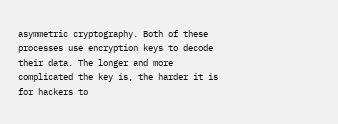asymmetric cryptography. Both of these processes use encryption keys to decode their data. The longer and more complicated the key is, the harder it is for hackers to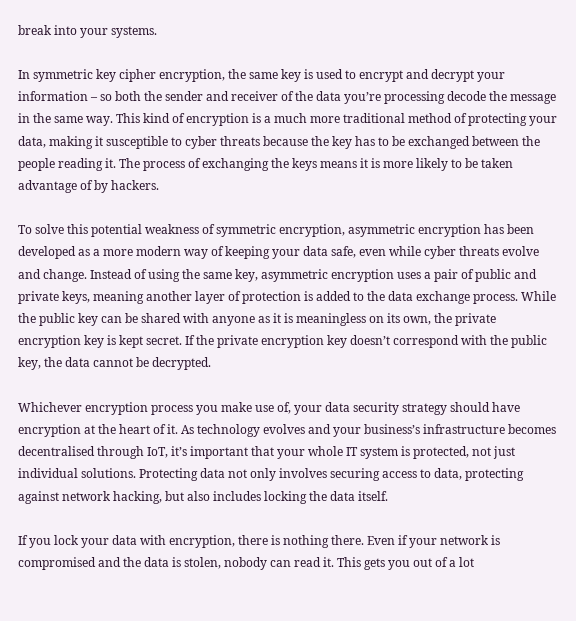break into your systems.

In symmetric key cipher encryption, the same key is used to encrypt and decrypt your information – so both the sender and receiver of the data you’re processing decode the message in the same way. This kind of encryption is a much more traditional method of protecting your data, making it susceptible to cyber threats because the key has to be exchanged between the people reading it. The process of exchanging the keys means it is more likely to be taken advantage of by hackers.

To solve this potential weakness of symmetric encryption, asymmetric encryption has been developed as a more modern way of keeping your data safe, even while cyber threats evolve and change. Instead of using the same key, asymmetric encryption uses a pair of public and private keys, meaning another layer of protection is added to the data exchange process. While the public key can be shared with anyone as it is meaningless on its own, the private encryption key is kept secret. If the private encryption key doesn’t correspond with the public key, the data cannot be decrypted.

Whichever encryption process you make use of, your data security strategy should have encryption at the heart of it. As technology evolves and your business’s infrastructure becomes decentralised through IoT, it’s important that your whole IT system is protected, not just individual solutions. Protecting data not only involves securing access to data, protecting against network hacking, but also includes locking the data itself.

If you lock your data with encryption, there is nothing there. Even if your network is compromised and the data is stolen, nobody can read it. This gets you out of a lot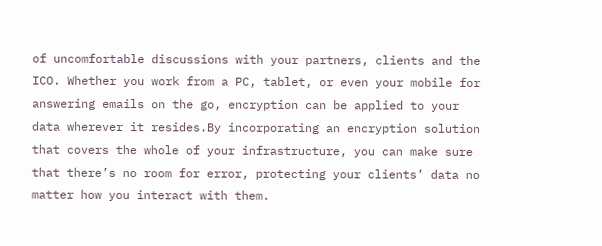of uncomfortable discussions with your partners, clients and the ICO. Whether you work from a PC, tablet, or even your mobile for answering emails on the go, encryption can be applied to your data wherever it resides.By incorporating an encryption solution that covers the whole of your infrastructure, you can make sure that there’s no room for error, protecting your clients’ data no matter how you interact with them.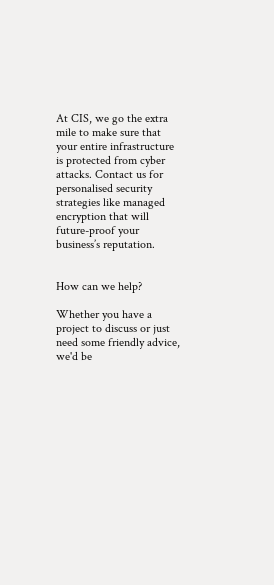At CIS, we go the extra mile to make sure that your entire infrastructure is protected from cyber attacks. Contact us for personalised security strategies like managed encryption that will future-proof your business’s reputation.


How can we help?

Whether you have a project to discuss or just need some friendly advice, we'd be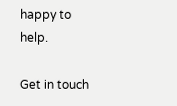happy to help.

Get in touch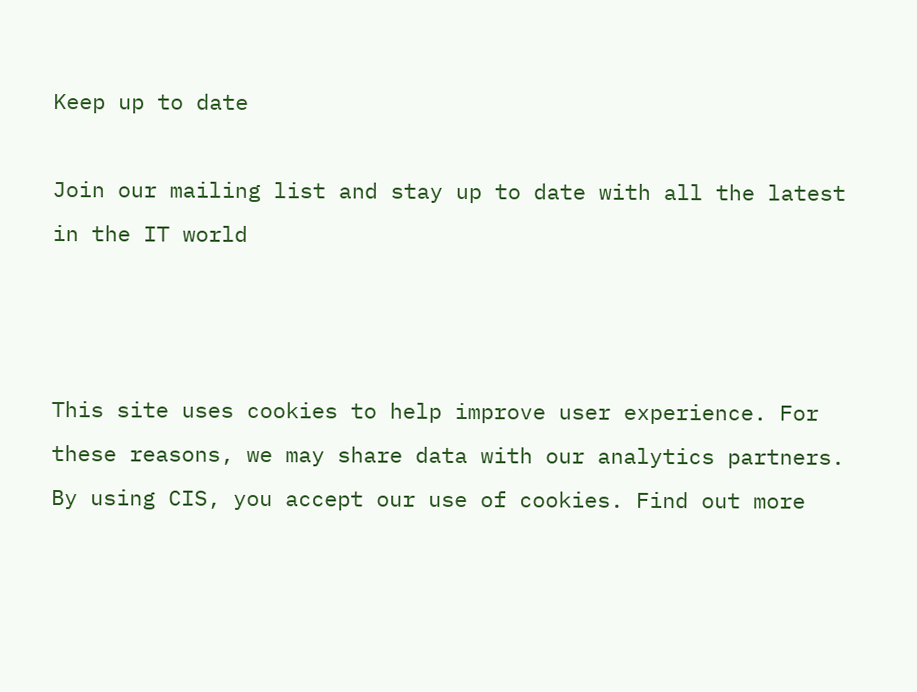Keep up to date

Join our mailing list and stay up to date with all the latest in the IT world



This site uses cookies to help improve user experience. For these reasons, we may share data with our analytics partners. By using CIS, you accept our use of cookies. Find out more